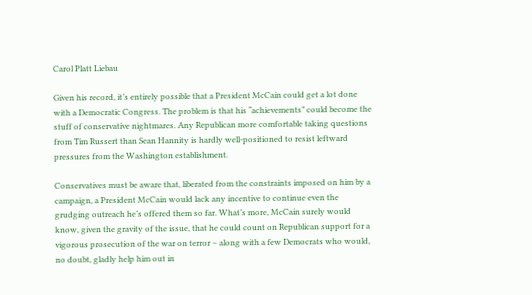Carol Platt Liebau

Given his record, it’s entirely possible that a President McCain could get a lot done with a Democratic Congress. The problem is that his “achievements” could become the stuff of conservative nightmares. Any Republican more comfortable taking questions from Tim Russert than Sean Hannity is hardly well-positioned to resist leftward pressures from the Washington establishment.

Conservatives must be aware that, liberated from the constraints imposed on him by a campaign, a President McCain would lack any incentive to continue even the grudging outreach he’s offered them so far. What’s more, McCain surely would know, given the gravity of the issue, that he could count on Republican support for a vigorous prosecution of the war on terror – along with a few Democrats who would, no doubt, gladly help him out in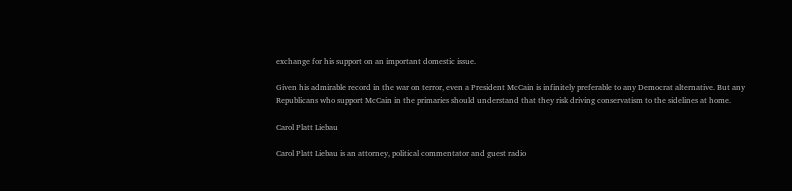exchange for his support on an important domestic issue.

Given his admirable record in the war on terror, even a President McCain is infinitely preferable to any Democrat alternative. But any Republicans who support McCain in the primaries should understand that they risk driving conservatism to the sidelines at home.

Carol Platt Liebau

Carol Platt Liebau is an attorney, political commentator and guest radio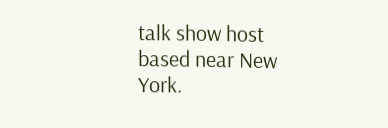talk show host based near New York.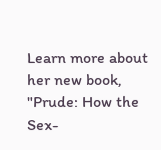Learn more about her new book, "Prude: How the Sex-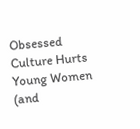Obsessed Culture Hurts Young Women (and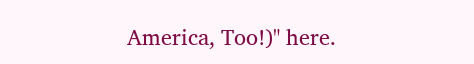America, Too!)" here.